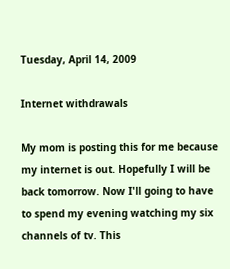Tuesday, April 14, 2009

Internet withdrawals

My mom is posting this for me because my internet is out. Hopefully I will be back tomorrow. Now I'll going to have to spend my evening watching my six channels of tv. This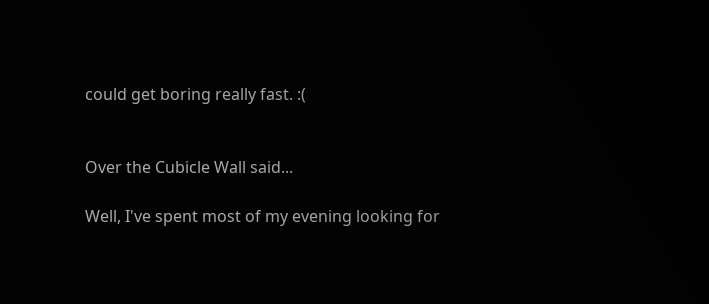could get boring really fast. :(


Over the Cubicle Wall said...

Well, I've spent most of my evening looking for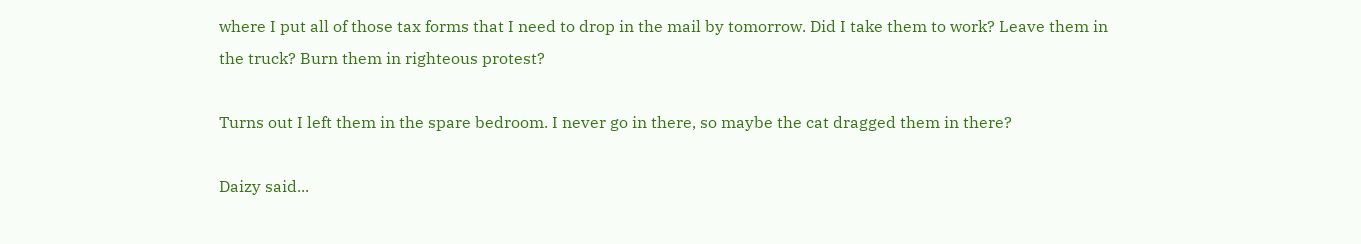where I put all of those tax forms that I need to drop in the mail by tomorrow. Did I take them to work? Leave them in the truck? Burn them in righteous protest?

Turns out I left them in the spare bedroom. I never go in there, so maybe the cat dragged them in there?

Daizy said...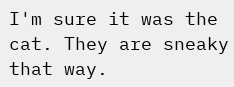I'm sure it was the cat. They are sneaky that way.